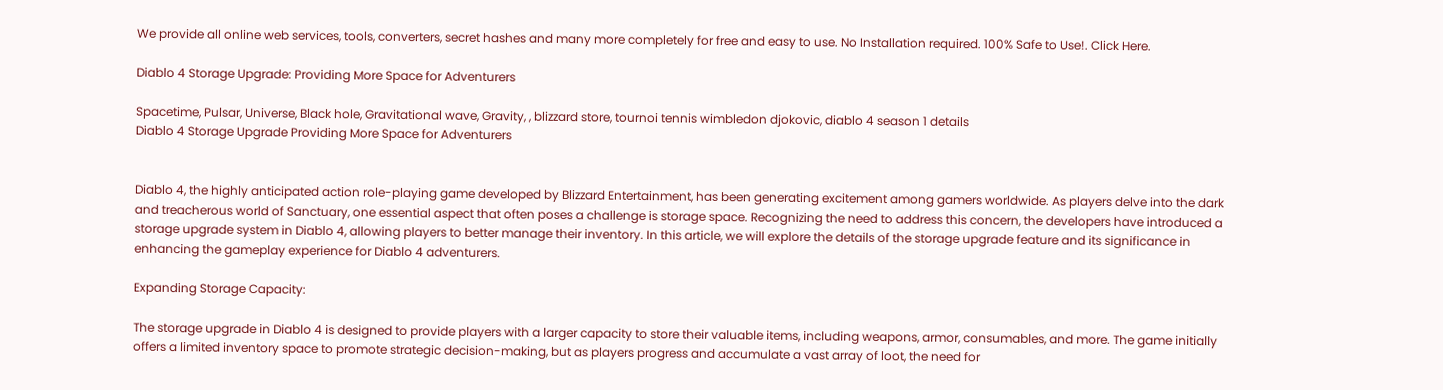We provide all online web services, tools, converters, secret hashes and many more completely for free and easy to use. No Installation required. 100% Safe to Use!. Click Here.

Diablo 4 Storage Upgrade: Providing More Space for Adventurers

Spacetime, Pulsar, Universe, Black hole, Gravitational wave, Gravity, , blizzard store, tournoi tennis wimbledon djokovic, diablo 4 season 1 details
Diablo 4 Storage Upgrade Providing More Space for Adventurers


Diablo 4, the highly anticipated action role-playing game developed by Blizzard Entertainment, has been generating excitement among gamers worldwide. As players delve into the dark and treacherous world of Sanctuary, one essential aspect that often poses a challenge is storage space. Recognizing the need to address this concern, the developers have introduced a storage upgrade system in Diablo 4, allowing players to better manage their inventory. In this article, we will explore the details of the storage upgrade feature and its significance in enhancing the gameplay experience for Diablo 4 adventurers.

Expanding Storage Capacity:

The storage upgrade in Diablo 4 is designed to provide players with a larger capacity to store their valuable items, including weapons, armor, consumables, and more. The game initially offers a limited inventory space to promote strategic decision-making, but as players progress and accumulate a vast array of loot, the need for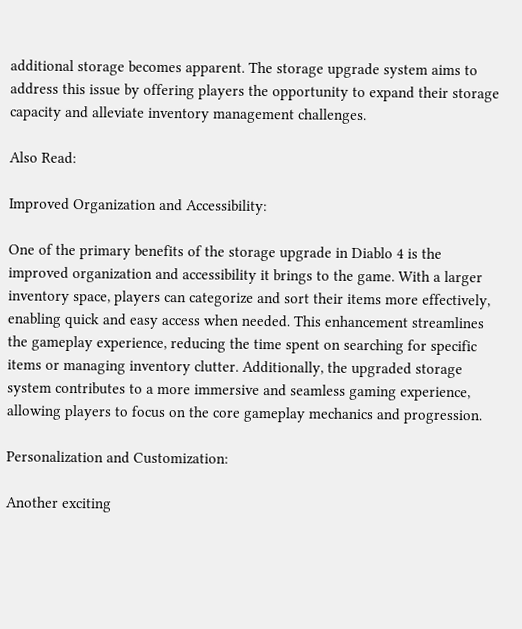additional storage becomes apparent. The storage upgrade system aims to address this issue by offering players the opportunity to expand their storage capacity and alleviate inventory management challenges.

Also Read:

Improved Organization and Accessibility:

One of the primary benefits of the storage upgrade in Diablo 4 is the improved organization and accessibility it brings to the game. With a larger inventory space, players can categorize and sort their items more effectively, enabling quick and easy access when needed. This enhancement streamlines the gameplay experience, reducing the time spent on searching for specific items or managing inventory clutter. Additionally, the upgraded storage system contributes to a more immersive and seamless gaming experience, allowing players to focus on the core gameplay mechanics and progression.

Personalization and Customization:

Another exciting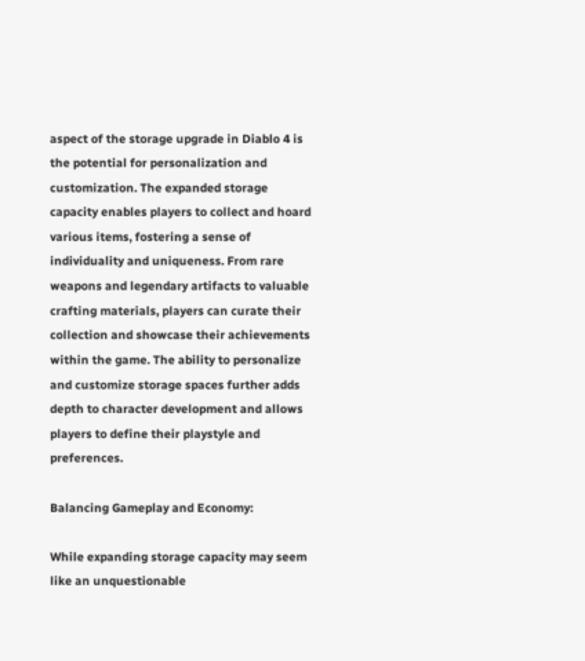aspect of the storage upgrade in Diablo 4 is the potential for personalization and customization. The expanded storage capacity enables players to collect and hoard various items, fostering a sense of individuality and uniqueness. From rare weapons and legendary artifacts to valuable crafting materials, players can curate their collection and showcase their achievements within the game. The ability to personalize and customize storage spaces further adds depth to character development and allows players to define their playstyle and preferences.

Balancing Gameplay and Economy:

While expanding storage capacity may seem like an unquestionable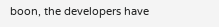boon, the developers have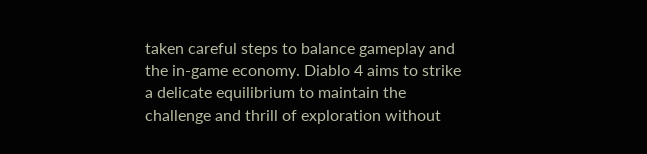taken careful steps to balance gameplay and the in-game economy. Diablo 4 aims to strike a delicate equilibrium to maintain the challenge and thrill of exploration without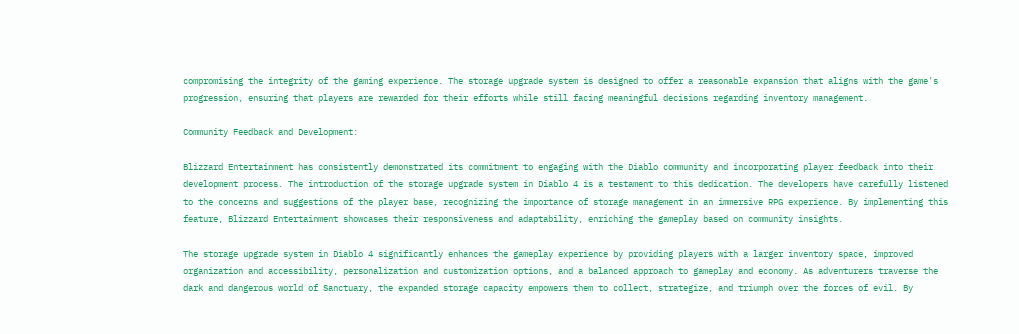compromising the integrity of the gaming experience. The storage upgrade system is designed to offer a reasonable expansion that aligns with the game's progression, ensuring that players are rewarded for their efforts while still facing meaningful decisions regarding inventory management.

Community Feedback and Development:

Blizzard Entertainment has consistently demonstrated its commitment to engaging with the Diablo community and incorporating player feedback into their development process. The introduction of the storage upgrade system in Diablo 4 is a testament to this dedication. The developers have carefully listened to the concerns and suggestions of the player base, recognizing the importance of storage management in an immersive RPG experience. By implementing this feature, Blizzard Entertainment showcases their responsiveness and adaptability, enriching the gameplay based on community insights.

The storage upgrade system in Diablo 4 significantly enhances the gameplay experience by providing players with a larger inventory space, improved organization and accessibility, personalization and customization options, and a balanced approach to gameplay and economy. As adventurers traverse the dark and dangerous world of Sanctuary, the expanded storage capacity empowers them to collect, strategize, and triumph over the forces of evil. By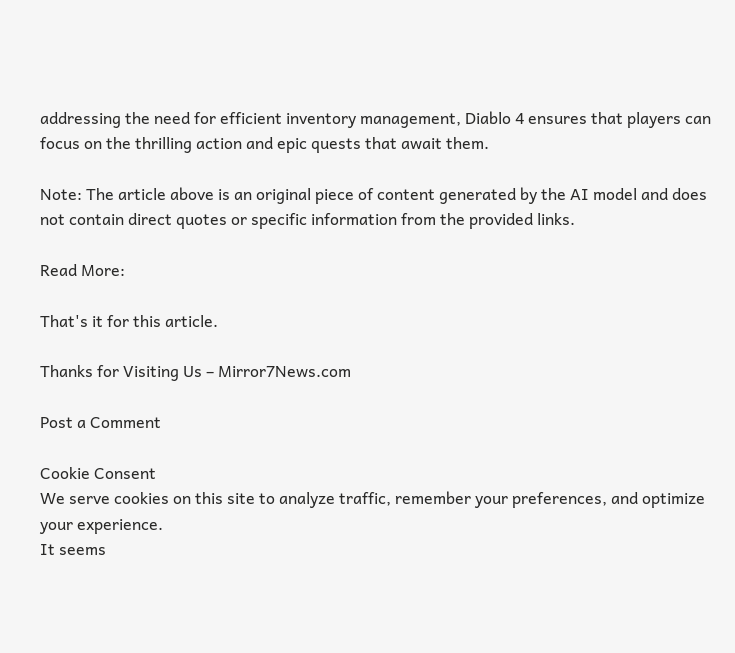addressing the need for efficient inventory management, Diablo 4 ensures that players can focus on the thrilling action and epic quests that await them.

Note: The article above is an original piece of content generated by the AI model and does not contain direct quotes or specific information from the provided links.

Read More:

That's it for this article.

Thanks for Visiting Us – Mirror7News.com

Post a Comment

Cookie Consent
We serve cookies on this site to analyze traffic, remember your preferences, and optimize your experience.
It seems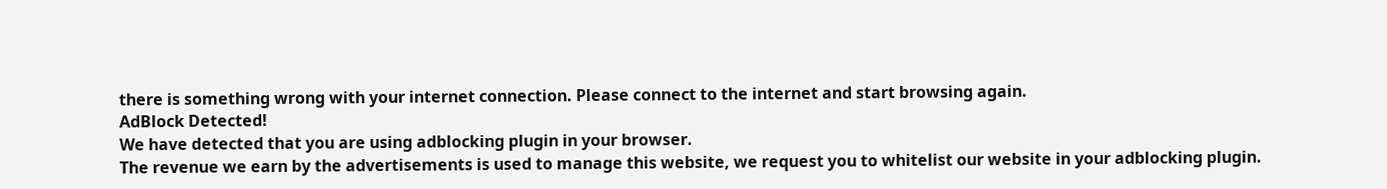there is something wrong with your internet connection. Please connect to the internet and start browsing again.
AdBlock Detected!
We have detected that you are using adblocking plugin in your browser.
The revenue we earn by the advertisements is used to manage this website, we request you to whitelist our website in your adblocking plugin.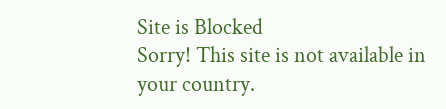Site is Blocked
Sorry! This site is not available in your country.